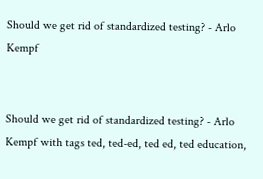Should we get rid of standardized testing? - Arlo Kempf


Should we get rid of standardized testing? - Arlo Kempf with tags ted, ted-ed, ted ed, ted education,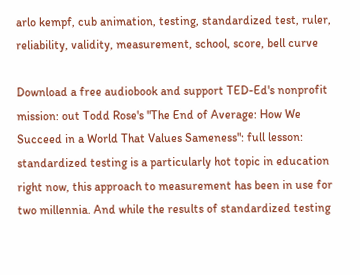arlo kempf, cub animation, testing, standardized test, ruler, reliability, validity, measurement, school, score, bell curve

Download a free audiobook and support TED-Ed's nonprofit mission: out Todd Rose's "The End of Average: How We Succeed in a World That Values Sameness": full lesson: standardized testing is a particularly hot topic in education right now, this approach to measurement has been in use for two millennia. And while the results of standardized testing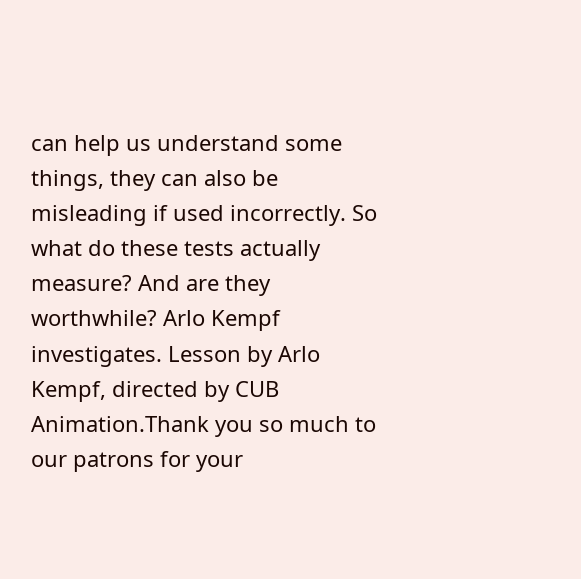can help us understand some things, they can also be misleading if used incorrectly. So what do these tests actually measure? And are they worthwhile? Arlo Kempf investigates. Lesson by Arlo Kempf, directed by CUB Animation.Thank you so much to our patrons for your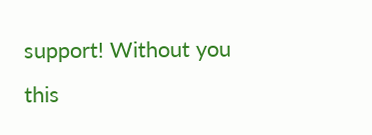support! Without you this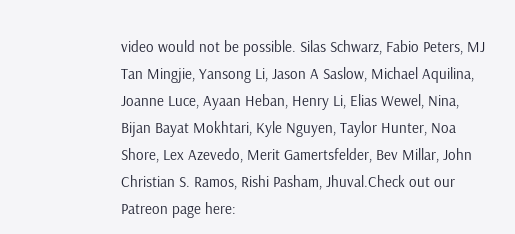video would not be possible. Silas Schwarz, Fabio Peters, MJ Tan Mingjie, Yansong Li, Jason A Saslow, Michael Aquilina, Joanne Luce, Ayaan Heban, Henry Li, Elias Wewel, Nina, Bijan Bayat Mokhtari, Kyle Nguyen, Taylor Hunter, Noa Shore, Lex Azevedo, Merit Gamertsfelder, Bev Millar, John Christian S. Ramos, Rishi Pasham, Jhuval.Check out our Patreon page here: